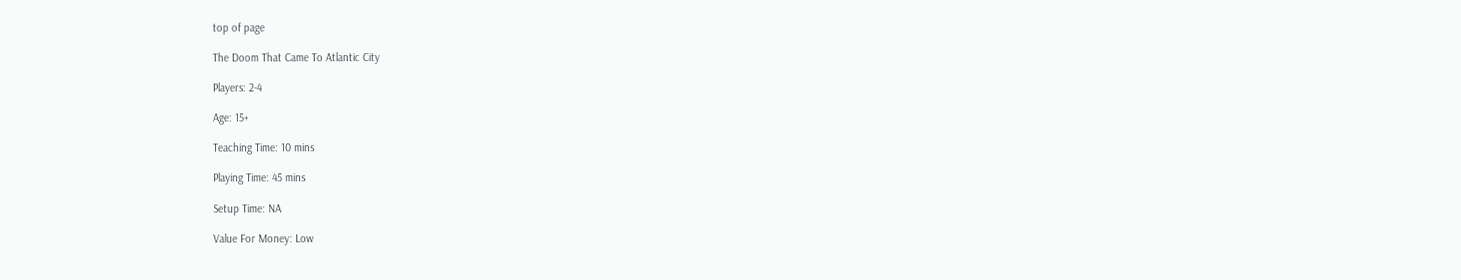top of page

The Doom That Came To Atlantic City

Players: 2-4

Age: 15+

Teaching Time: 10 mins

Playing Time: 45 mins

Setup Time: NA

Value For Money: Low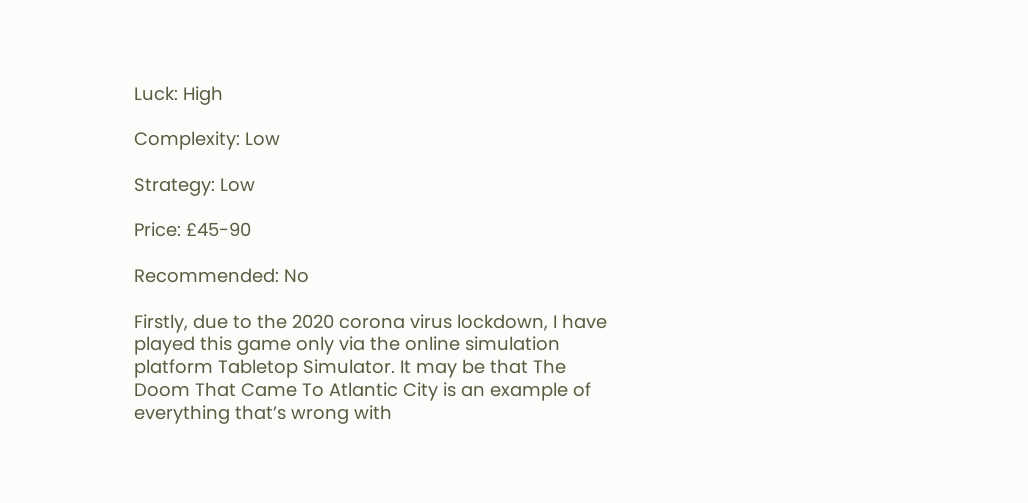Luck: High

Complexity: Low

Strategy: Low

Price: £45-90

Recommended: No

Firstly, due to the 2020 corona virus lockdown, I have played this game only via the online simulation platform Tabletop Simulator. It may be that The Doom That Came To Atlantic City is an example of everything that’s wrong with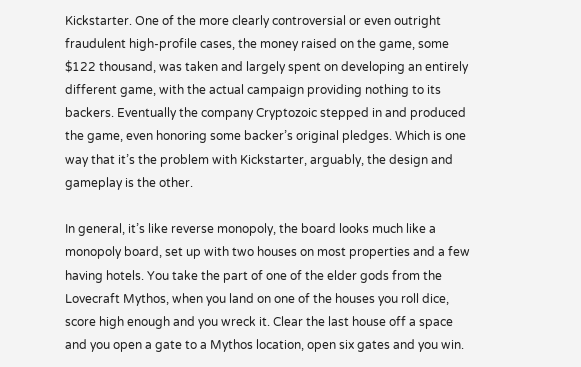Kickstarter. One of the more clearly controversial or even outright fraudulent high-profile cases, the money raised on the game, some $122 thousand, was taken and largely spent on developing an entirely different game, with the actual campaign providing nothing to its backers. Eventually the company Cryptozoic stepped in and produced the game, even honoring some backer’s original pledges. Which is one way that it’s the problem with Kickstarter, arguably, the design and gameplay is the other.

In general, it’s like reverse monopoly, the board looks much like a monopoly board, set up with two houses on most properties and a few having hotels. You take the part of one of the elder gods from the Lovecraft Mythos, when you land on one of the houses you roll dice, score high enough and you wreck it. Clear the last house off a space and you open a gate to a Mythos location, open six gates and you win.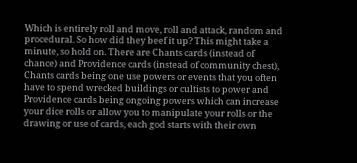Which is entirely roll and move, roll and attack, random and procedural. So how did they beef it up? This might take a minute, so hold on. There are Chants cards (instead of chance) and Providence cards (instead of community chest), Chants cards being one use powers or events that you often have to spend wrecked buildings or cultists to power and Providence cards being ongoing powers which can increase your dice rolls or allow you to manipulate your rolls or the drawing or use of cards, each god starts with their own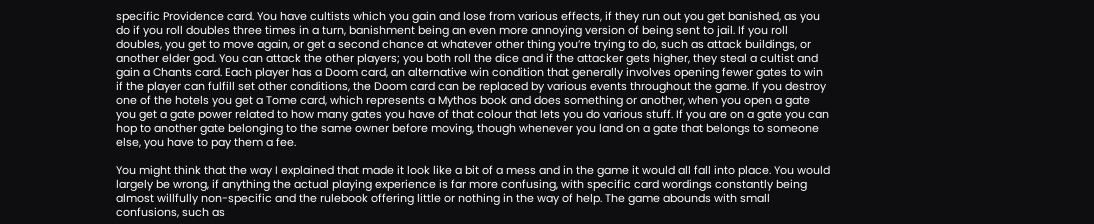specific Providence card. You have cultists which you gain and lose from various effects, if they run out you get banished, as you do if you roll doubles three times in a turn, banishment being an even more annoying version of being sent to jail. If you roll doubles, you get to move again, or get a second chance at whatever other thing you’re trying to do, such as attack buildings, or another elder god. You can attack the other players; you both roll the dice and if the attacker gets higher, they steal a cultist and gain a Chants card. Each player has a Doom card, an alternative win condition that generally involves opening fewer gates to win if the player can fulfill set other conditions, the Doom card can be replaced by various events throughout the game. If you destroy one of the hotels you get a Tome card, which represents a Mythos book and does something or another, when you open a gate you get a gate power related to how many gates you have of that colour that lets you do various stuff. If you are on a gate you can hop to another gate belonging to the same owner before moving, though whenever you land on a gate that belongs to someone else, you have to pay them a fee.

You might think that the way I explained that made it look like a bit of a mess and in the game it would all fall into place. You would largely be wrong, if anything the actual playing experience is far more confusing, with specific card wordings constantly being almost willfully non-specific and the rulebook offering little or nothing in the way of help. The game abounds with small confusions, such as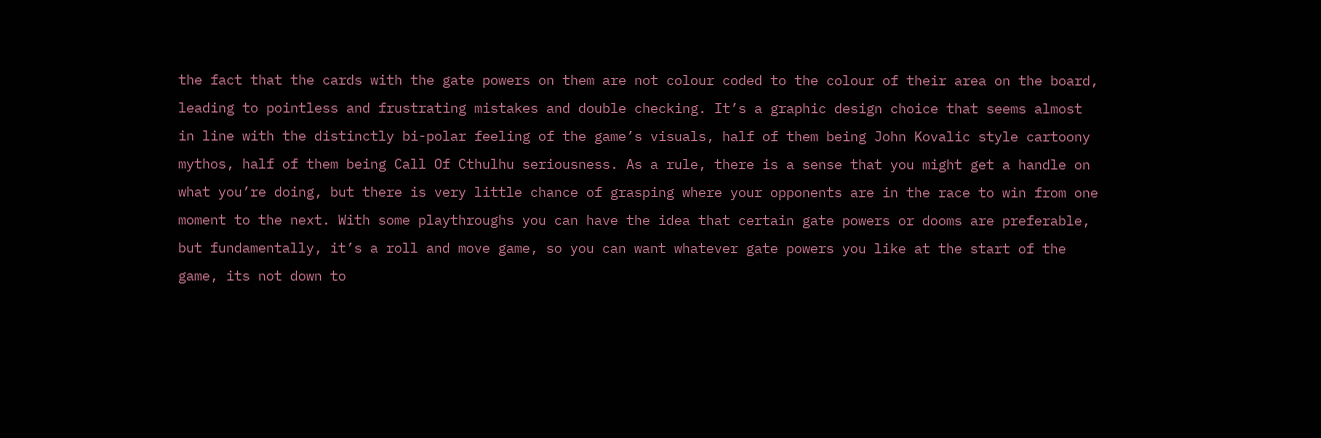the fact that the cards with the gate powers on them are not colour coded to the colour of their area on the board, leading to pointless and frustrating mistakes and double checking. It’s a graphic design choice that seems almost in line with the distinctly bi-polar feeling of the game’s visuals, half of them being John Kovalic style cartoony mythos, half of them being Call Of Cthulhu seriousness. As a rule, there is a sense that you might get a handle on what you’re doing, but there is very little chance of grasping where your opponents are in the race to win from one moment to the next. With some playthroughs you can have the idea that certain gate powers or dooms are preferable, but fundamentally, it’s a roll and move game, so you can want whatever gate powers you like at the start of the game, its not down to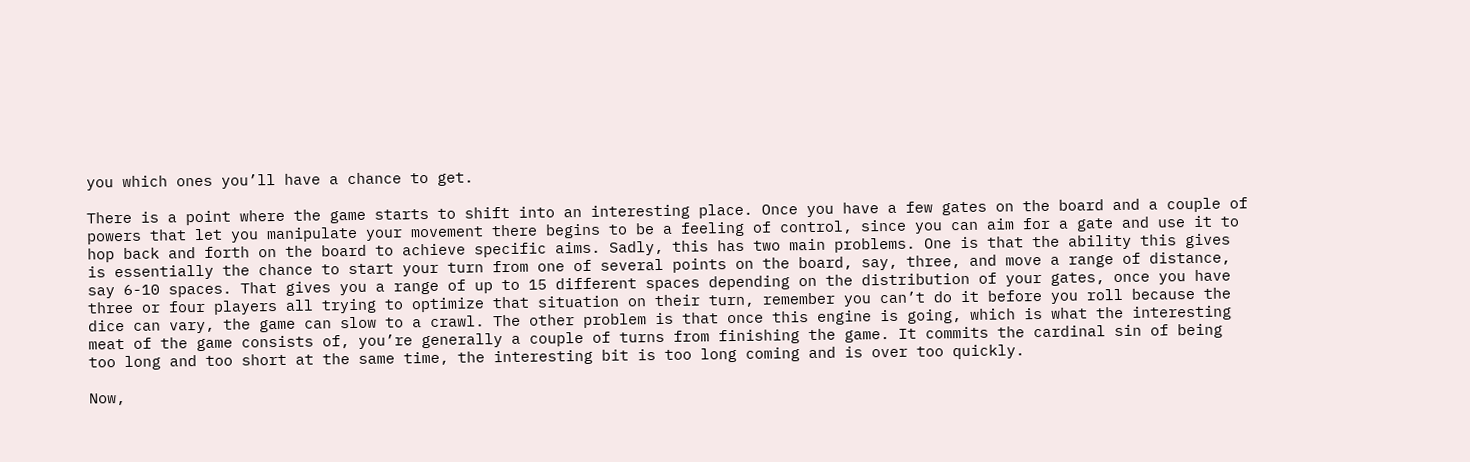you which ones you’ll have a chance to get.

There is a point where the game starts to shift into an interesting place. Once you have a few gates on the board and a couple of powers that let you manipulate your movement there begins to be a feeling of control, since you can aim for a gate and use it to hop back and forth on the board to achieve specific aims. Sadly, this has two main problems. One is that the ability this gives is essentially the chance to start your turn from one of several points on the board, say, three, and move a range of distance, say 6-10 spaces. That gives you a range of up to 15 different spaces depending on the distribution of your gates, once you have three or four players all trying to optimize that situation on their turn, remember you can’t do it before you roll because the dice can vary, the game can slow to a crawl. The other problem is that once this engine is going, which is what the interesting meat of the game consists of, you’re generally a couple of turns from finishing the game. It commits the cardinal sin of being too long and too short at the same time, the interesting bit is too long coming and is over too quickly.

Now,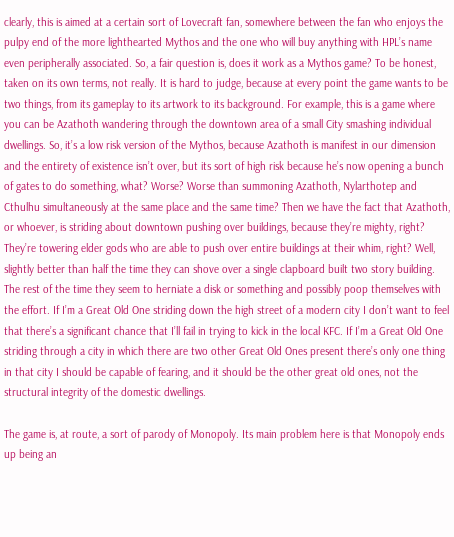clearly, this is aimed at a certain sort of Lovecraft fan, somewhere between the fan who enjoys the pulpy end of the more lighthearted Mythos and the one who will buy anything with HPL’s name even peripherally associated. So, a fair question is, does it work as a Mythos game? To be honest, taken on its own terms, not really. It is hard to judge, because at every point the game wants to be two things, from its gameplay to its artwork to its background. For example, this is a game where you can be Azathoth wandering through the downtown area of a small City smashing individual dwellings. So, it’s a low risk version of the Mythos, because Azathoth is manifest in our dimension and the entirety of existence isn’t over, but its sort of high risk because he’s now opening a bunch of gates to do something, what? Worse? Worse than summoning Azathoth, Nylarthotep and Cthulhu simultaneously at the same place and the same time? Then we have the fact that Azathoth, or whoever, is striding about downtown pushing over buildings, because they’re mighty, right? They’re towering elder gods who are able to push over entire buildings at their whim, right? Well, slightly better than half the time they can shove over a single clapboard built two story building. The rest of the time they seem to herniate a disk or something and possibly poop themselves with the effort. If I’m a Great Old One striding down the high street of a modern city I don’t want to feel that there’s a significant chance that I’ll fail in trying to kick in the local KFC. If I’m a Great Old One striding through a city in which there are two other Great Old Ones present there’s only one thing in that city I should be capable of fearing, and it should be the other great old ones, not the structural integrity of the domestic dwellings.

The game is, at route, a sort of parody of Monopoly. Its main problem here is that Monopoly ends up being an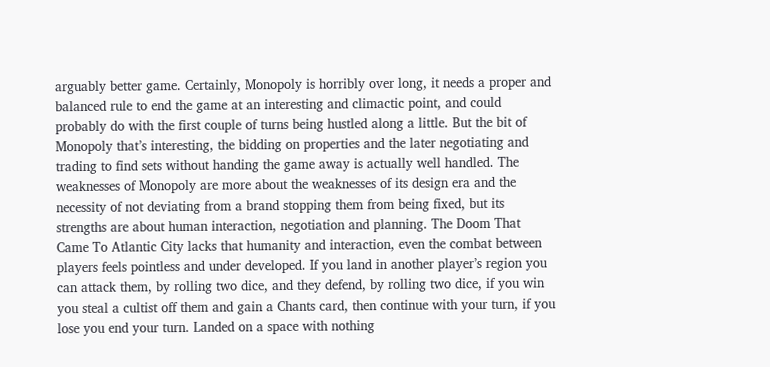arguably better game. Certainly, Monopoly is horribly over long, it needs a proper and balanced rule to end the game at an interesting and climactic point, and could probably do with the first couple of turns being hustled along a little. But the bit of Monopoly that’s interesting, the bidding on properties and the later negotiating and trading to find sets without handing the game away is actually well handled. The weaknesses of Monopoly are more about the weaknesses of its design era and the necessity of not deviating from a brand stopping them from being fixed, but its strengths are about human interaction, negotiation and planning. The Doom That Came To Atlantic City lacks that humanity and interaction, even the combat between players feels pointless and under developed. If you land in another player’s region you can attack them, by rolling two dice, and they defend, by rolling two dice, if you win you steal a cultist off them and gain a Chants card, then continue with your turn, if you lose you end your turn. Landed on a space with nothing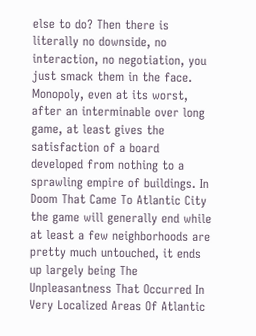else to do? Then there is literally no downside, no interaction, no negotiation, you just smack them in the face. Monopoly, even at its worst, after an interminable over long game, at least gives the satisfaction of a board developed from nothing to a sprawling empire of buildings. In Doom That Came To Atlantic City the game will generally end while at least a few neighborhoods are pretty much untouched, it ends up largely being The Unpleasantness That Occurred In Very Localized Areas Of Atlantic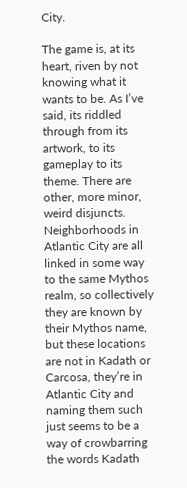City.

The game is, at its heart, riven by not knowing what it wants to be. As I’ve said, its riddled through from its artwork, to its gameplay to its theme. There are other, more minor, weird disjuncts. Neighborhoods in Atlantic City are all linked in some way to the same Mythos realm, so collectively they are known by their Mythos name, but these locations are not in Kadath or Carcosa, they’re in Atlantic City and naming them such just seems to be a way of crowbarring the words Kadath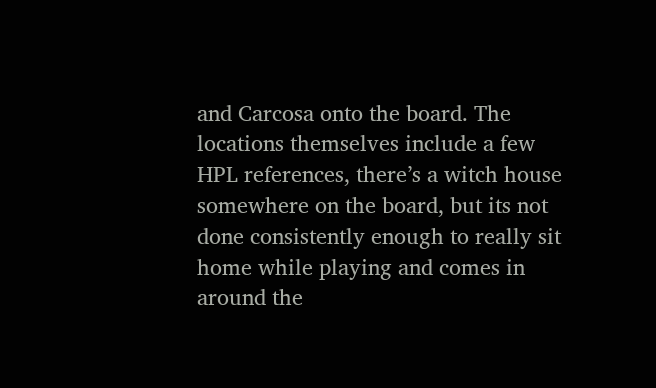and Carcosa onto the board. The locations themselves include a few HPL references, there’s a witch house somewhere on the board, but its not done consistently enough to really sit home while playing and comes in around the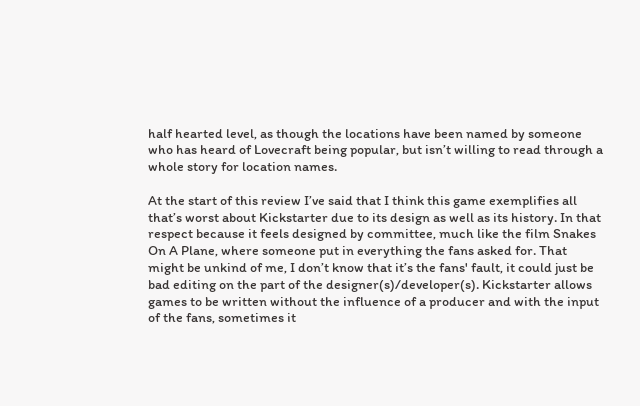half hearted level, as though the locations have been named by someone who has heard of Lovecraft being popular, but isn’t willing to read through a whole story for location names.

At the start of this review I’ve said that I think this game exemplifies all that’s worst about Kickstarter due to its design as well as its history. In that respect because it feels designed by committee, much like the film Snakes On A Plane, where someone put in everything the fans asked for. That might be unkind of me, I don’t know that it’s the fans' fault, it could just be bad editing on the part of the designer(s)/developer(s). Kickstarter allows games to be written without the influence of a producer and with the input of the fans, sometimes it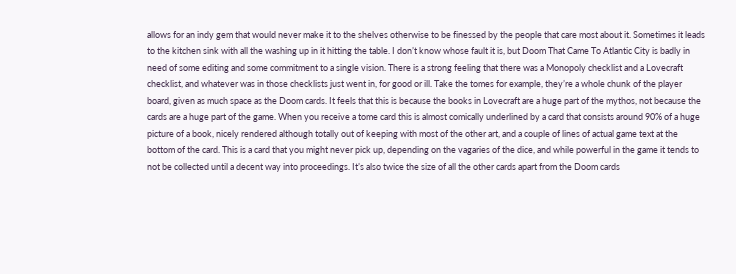allows for an indy gem that would never make it to the shelves otherwise to be finessed by the people that care most about it. Sometimes it leads to the kitchen sink with all the washing up in it hitting the table. I don’t know whose fault it is, but Doom That Came To Atlantic City is badly in need of some editing and some commitment to a single vision. There is a strong feeling that there was a Monopoly checklist and a Lovecraft checklist, and whatever was in those checklists just went in, for good or ill. Take the tomes for example, they’re a whole chunk of the player board, given as much space as the Doom cards. It feels that this is because the books in Lovecraft are a huge part of the mythos, not because the cards are a huge part of the game. When you receive a tome card this is almost comically underlined by a card that consists around 90% of a huge picture of a book, nicely rendered although totally out of keeping with most of the other art, and a couple of lines of actual game text at the bottom of the card. This is a card that you might never pick up, depending on the vagaries of the dice, and while powerful in the game it tends to not be collected until a decent way into proceedings. It’s also twice the size of all the other cards apart from the Doom cards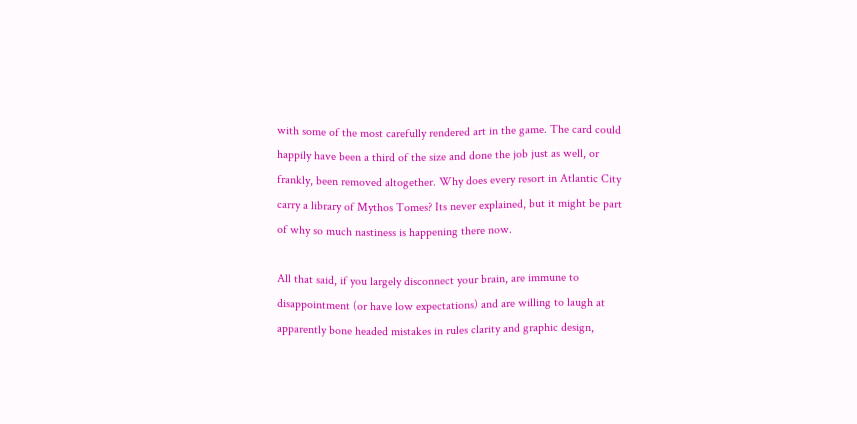with some of the most carefully rendered art in the game. The card could happily have been a third of the size and done the job just as well, or frankly, been removed altogether. Why does every resort in Atlantic City carry a library of Mythos Tomes? Its never explained, but it might be part of why so much nastiness is happening there now.

All that said, if you largely disconnect your brain, are immune to disappointment (or have low expectations) and are willing to laugh at apparently bone headed mistakes in rules clarity and graphic design,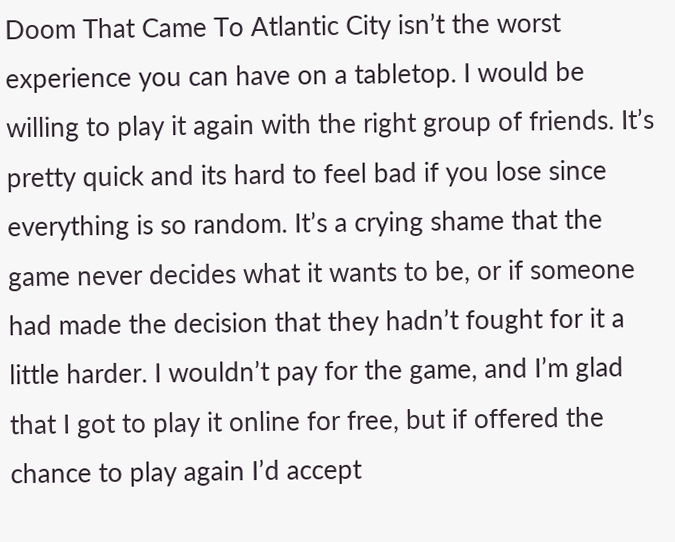Doom That Came To Atlantic City isn’t the worst experience you can have on a tabletop. I would be willing to play it again with the right group of friends. It’s pretty quick and its hard to feel bad if you lose since everything is so random. It’s a crying shame that the game never decides what it wants to be, or if someone had made the decision that they hadn’t fought for it a little harder. I wouldn’t pay for the game, and I’m glad that I got to play it online for free, but if offered the chance to play again I’d accept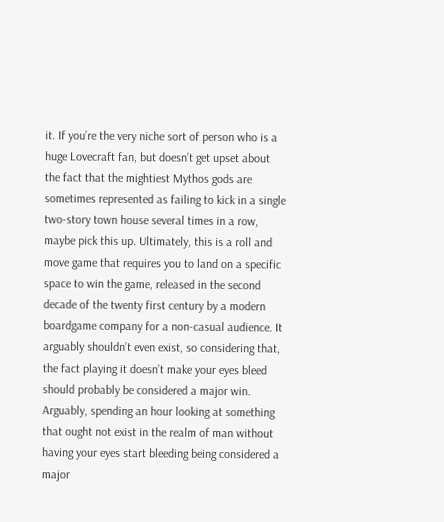it. If you’re the very niche sort of person who is a huge Lovecraft fan, but doesn’t get upset about the fact that the mightiest Mythos gods are sometimes represented as failing to kick in a single two-story town house several times in a row, maybe pick this up. Ultimately, this is a roll and move game that requires you to land on a specific space to win the game, released in the second decade of the twenty first century by a modern boardgame company for a non-casual audience. It arguably shouldn’t even exist, so considering that, the fact playing it doesn’t make your eyes bleed should probably be considered a major win. Arguably, spending an hour looking at something that ought not exist in the realm of man without having your eyes start bleeding being considered a major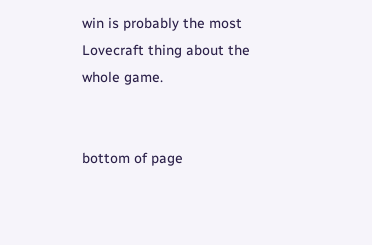win is probably the most Lovecraft thing about the whole game.


bottom of page